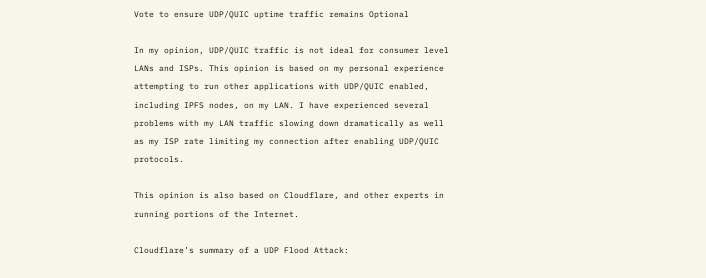Vote to ensure UDP/QUIC uptime traffic remains Optional

In my opinion, UDP/QUIC traffic is not ideal for consumer level LANs and ISPs. This opinion is based on my personal experience attempting to run other applications with UDP/QUIC enabled, including IPFS nodes, on my LAN. I have experienced several problems with my LAN traffic slowing down dramatically as well as my ISP rate limiting my connection after enabling UDP/QUIC protocols.

This opinion is also based on Cloudflare, and other experts in running portions of the Internet.

Cloudflare’s summary of a UDP Flood Attack: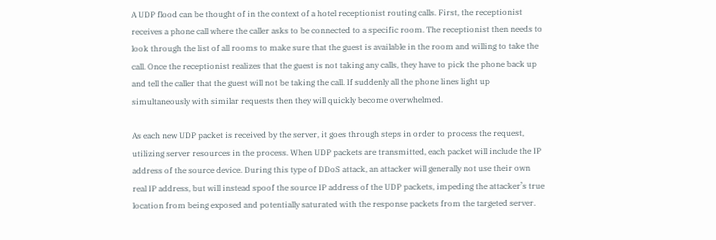A UDP flood can be thought of in the context of a hotel receptionist routing calls. First, the receptionist receives a phone call where the caller asks to be connected to a specific room. The receptionist then needs to look through the list of all rooms to make sure that the guest is available in the room and willing to take the call. Once the receptionist realizes that the guest is not taking any calls, they have to pick the phone back up and tell the caller that the guest will not be taking the call. If suddenly all the phone lines light up simultaneously with similar requests then they will quickly become overwhelmed.

As each new UDP packet is received by the server, it goes through steps in order to process the request, utilizing server resources in the process. When UDP packets are transmitted, each packet will include the IP address of the source device. During this type of DDoS attack, an attacker will generally not use their own real IP address, but will instead spoof the source IP address of the UDP packets, impeding the attacker’s true location from being exposed and potentially saturated with the response packets from the targeted server.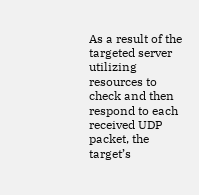As a result of the targeted server utilizing resources to check and then respond to each received UDP packet, the target’s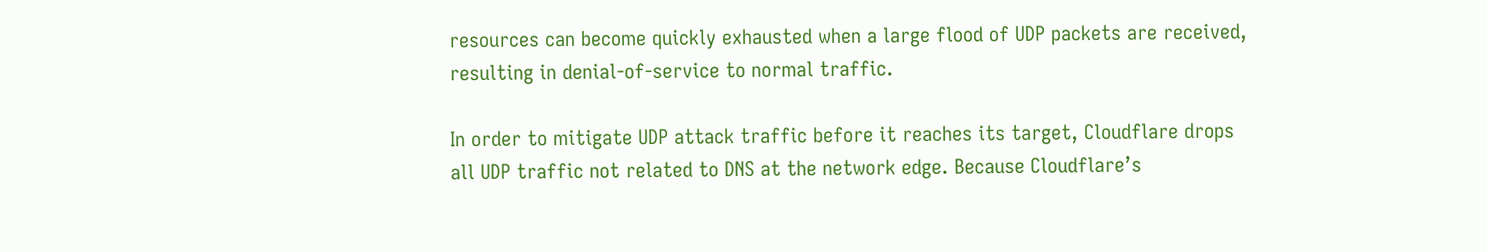resources can become quickly exhausted when a large flood of UDP packets are received, resulting in denial-of-service to normal traffic.

In order to mitigate UDP attack traffic before it reaches its target, Cloudflare drops all UDP traffic not related to DNS at the network edge. Because Cloudflare’s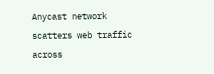Anycast network scatters web traffic across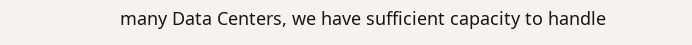many Data Centers, we have sufficient capacity to handle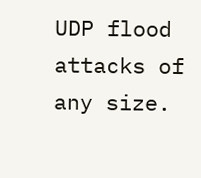UDP flood attacks of any size.